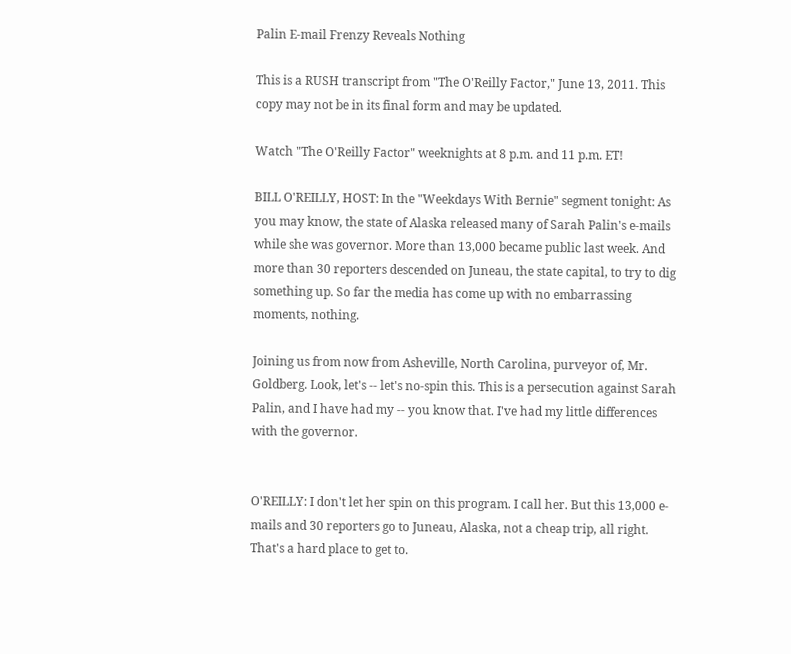Palin E-mail Frenzy Reveals Nothing

This is a RUSH transcript from "The O'Reilly Factor," June 13, 2011. This copy may not be in its final form and may be updated.

Watch "The O'Reilly Factor" weeknights at 8 p.m. and 11 p.m. ET!

BILL O'REILLY, HOST: In the "Weekdays With Bernie" segment tonight: As you may know, the state of Alaska released many of Sarah Palin's e-mails while she was governor. More than 13,000 became public last week. And more than 30 reporters descended on Juneau, the state capital, to try to dig something up. So far the media has come up with no embarrassing moments, nothing.

Joining us from now from Asheville, North Carolina, purveyor of, Mr. Goldberg. Look, let's -- let's no-spin this. This is a persecution against Sarah Palin, and I have had my -- you know that. I've had my little differences with the governor.


O'REILLY: I don't let her spin on this program. I call her. But this 13,000 e-mails and 30 reporters go to Juneau, Alaska, not a cheap trip, all right. That's a hard place to get to.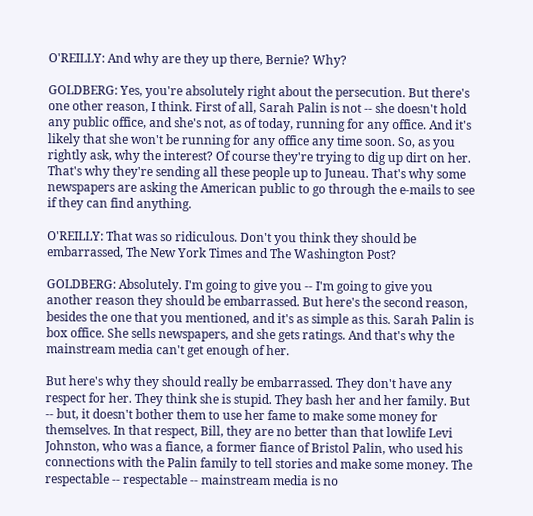O'REILLY: And why are they up there, Bernie? Why?

GOLDBERG: Yes, you're absolutely right about the persecution. But there's one other reason, I think. First of all, Sarah Palin is not -- she doesn't hold any public office, and she's not, as of today, running for any office. And it's likely that she won't be running for any office any time soon. So, as you rightly ask, why the interest? Of course they're trying to dig up dirt on her. That's why they're sending all these people up to Juneau. That's why some newspapers are asking the American public to go through the e-mails to see if they can find anything.

O'REILLY: That was so ridiculous. Don't you think they should be embarrassed, The New York Times and The Washington Post?

GOLDBERG: Absolutely. I'm going to give you -- I'm going to give you another reason they should be embarrassed. But here's the second reason, besides the one that you mentioned, and it's as simple as this. Sarah Palin is box office. She sells newspapers, and she gets ratings. And that's why the mainstream media can't get enough of her.

But here's why they should really be embarrassed. They don't have any respect for her. They think she is stupid. They bash her and her family. But -- but, it doesn't bother them to use her fame to make some money for themselves. In that respect, Bill, they are no better than that lowlife Levi Johnston, who was a fiance, a former fiance of Bristol Palin, who used his connections with the Palin family to tell stories and make some money. The respectable -- respectable -- mainstream media is no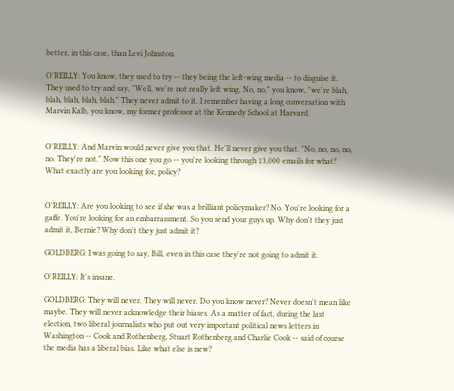better, in this case, than Levi Johnston.

O'REILLY: You know, they used to try -- they being the left-wing media -- to disguise it. They used to try and say, "Well, we're not really left wing. No, no," you know, "we're blah, blah, blah, blah, blah." They never admit to it. I remember having a long conversation with Marvin Kalb, you know, my former professor at the Kennedy School at Harvard.


O'REILLY: And Marvin would never give you that. He'll never give you that. "No, no, no, no, no. They're not." Now this one you go -- you're looking through 13,000 emails for what? What exactly are you looking for, policy?


O'REILLY: Are you looking to see if she was a brilliant policymaker? No. You're looking for a gaffe. You're looking for an embarrassment. So you send your guys up. Why don't they just admit it, Bernie? Why don't they just admit it?

GOLDBERG: I was going to say, Bill, even in this case they're not going to admit it.

O'REILLY: It's insane.

GOLDBERG: They will never. They will never. Do you know never? Never doesn't mean like maybe. They will never acknowledge their biases. As a matter of fact, during the last election, two liberal journalists who put out very important political news letters in Washington -- Cook and Rothenberg, Stuart Rothenberg and Charlie Cook -- said of course the media has a liberal bias. Like what else is new?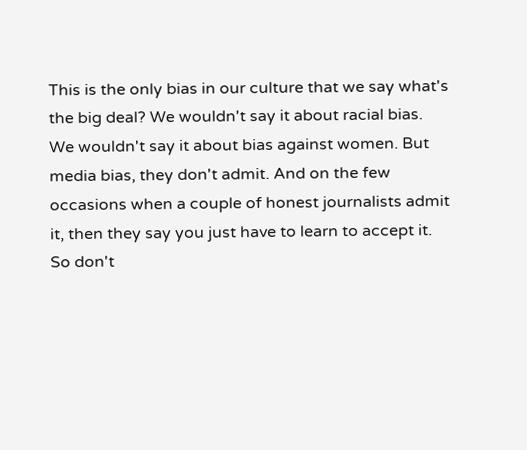This is the only bias in our culture that we say what's the big deal? We wouldn't say it about racial bias. We wouldn't say it about bias against women. But media bias, they don't admit. And on the few occasions when a couple of honest journalists admit it, then they say you just have to learn to accept it. So don't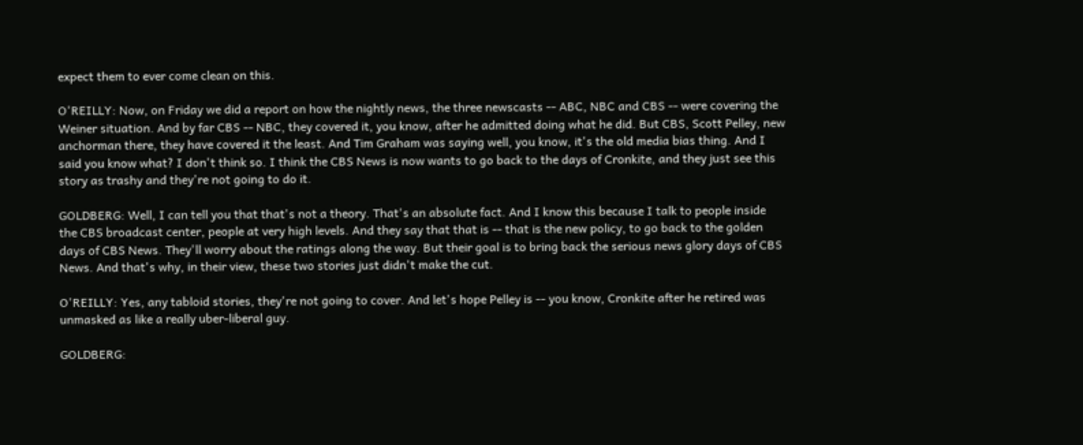expect them to ever come clean on this.

O'REILLY: Now, on Friday we did a report on how the nightly news, the three newscasts -- ABC, NBC and CBS -- were covering the Weiner situation. And by far CBS -- NBC, they covered it, you know, after he admitted doing what he did. But CBS, Scott Pelley, new anchorman there, they have covered it the least. And Tim Graham was saying well, you know, it's the old media bias thing. And I said you know what? I don't think so. I think the CBS News is now wants to go back to the days of Cronkite, and they just see this story as trashy and they're not going to do it.

GOLDBERG: Well, I can tell you that that's not a theory. That's an absolute fact. And I know this because I talk to people inside the CBS broadcast center, people at very high levels. And they say that that is -- that is the new policy, to go back to the golden days of CBS News. They'll worry about the ratings along the way. But their goal is to bring back the serious news glory days of CBS News. And that's why, in their view, these two stories just didn't make the cut.

O'REILLY: Yes, any tabloid stories, they're not going to cover. And let's hope Pelley is -- you know, Cronkite after he retired was unmasked as like a really uber-liberal guy.

GOLDBERG: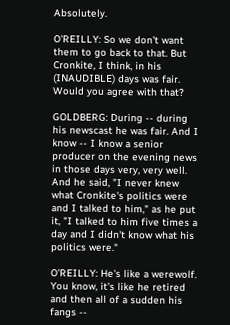Absolutely.

O'REILLY: So we don't want them to go back to that. But Cronkite, I think, in his (INAUDIBLE) days was fair. Would you agree with that?

GOLDBERG: During -- during his newscast he was fair. And I know -- I know a senior producer on the evening news in those days very, very well. And he said, "I never knew what Cronkite's politics were and I talked to him," as he put it, "I talked to him five times a day and I didn't know what his politics were."

O'REILLY: He's like a werewolf. You know, it's like he retired and then all of a sudden his fangs --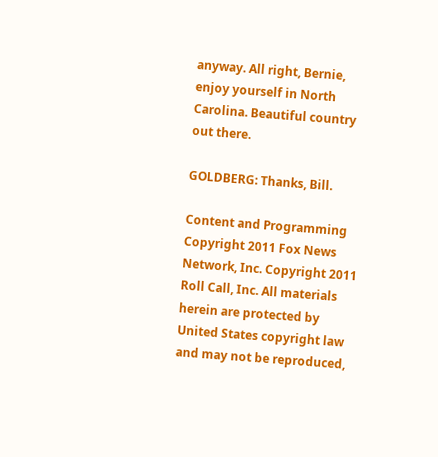anyway. All right, Bernie, enjoy yourself in North Carolina. Beautiful country out there.

GOLDBERG: Thanks, Bill.

Content and Programming Copyright 2011 Fox News Network, Inc. Copyright 2011 Roll Call, Inc. All materials herein are protected by United States copyright law and may not be reproduced,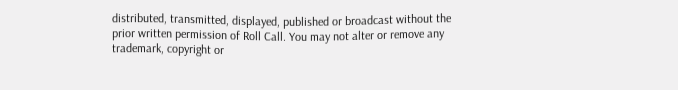distributed, transmitted, displayed, published or broadcast without the prior written permission of Roll Call. You may not alter or remove any trademark, copyright or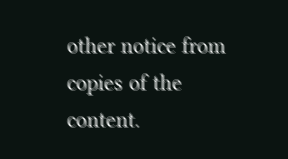other notice from copies of the content.